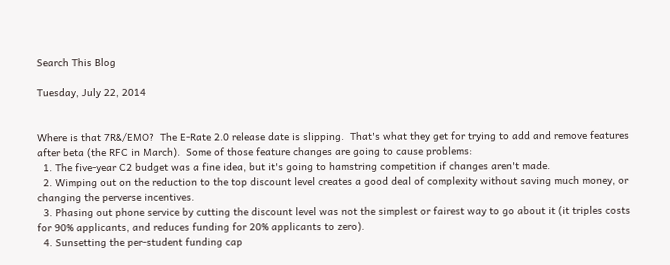Search This Blog

Tuesday, July 22, 2014


Where is that 7R&/EMO?  The E-Rate 2.0 release date is slipping.  That's what they get for trying to add and remove features after beta (the RFC in March).  Some of those feature changes are going to cause problems:
  1. The five-year C2 budget was a fine idea, but it's going to hamstring competition if changes aren't made.
  2. Wimping out on the reduction to the top discount level creates a good deal of complexity without saving much money, or changing the perverse incentives.
  3. Phasing out phone service by cutting the discount level was not the simplest or fairest way to go about it (it triples costs for 90% applicants, and reduces funding for 20% applicants to zero).
  4. Sunsetting the per-student funding cap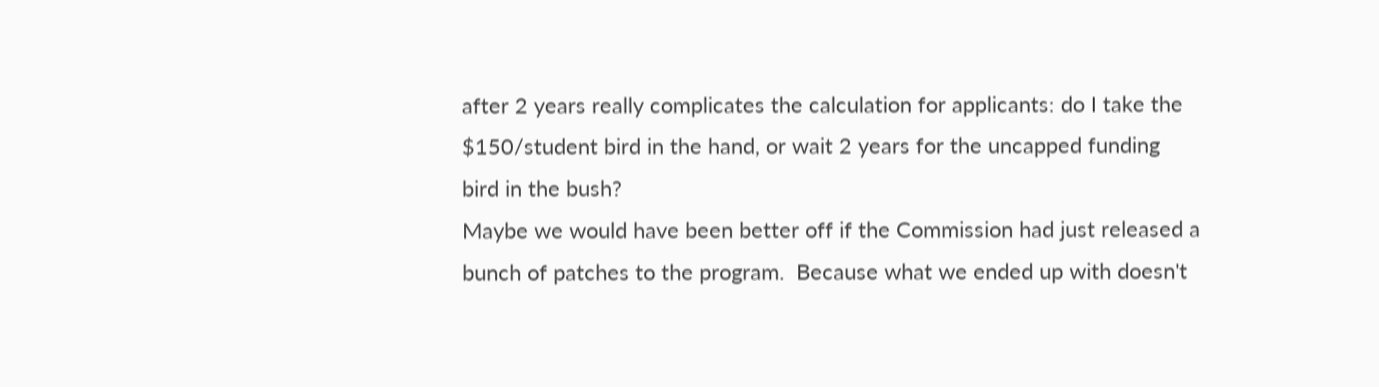after 2 years really complicates the calculation for applicants: do I take the $150/student bird in the hand, or wait 2 years for the uncapped funding bird in the bush?
Maybe we would have been better off if the Commission had just released a bunch of patches to the program.  Because what we ended up with doesn't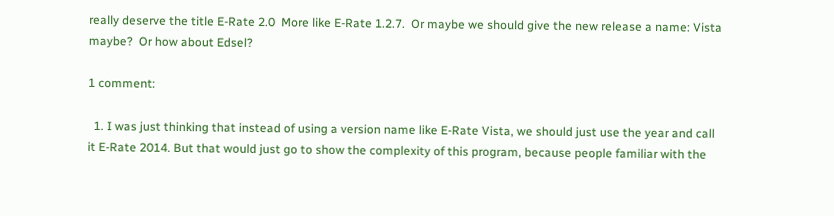really deserve the title E-Rate 2.0  More like E-Rate 1.2.7.  Or maybe we should give the new release a name: Vista maybe?  Or how about Edsel?

1 comment:

  1. I was just thinking that instead of using a version name like E-Rate Vista, we should just use the year and call it E-Rate 2014. But that would just go to show the complexity of this program, because people familiar with the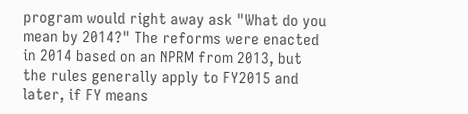program would right away ask "What do you mean by 2014?" The reforms were enacted in 2014 based on an NPRM from 2013, but the rules generally apply to FY2015 and later, if FY means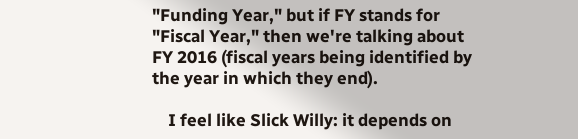"Funding Year," but if FY stands for "Fiscal Year," then we're talking about FY 2016 (fiscal years being identified by the year in which they end).

    I feel like Slick Willy: it depends on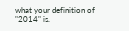what your definition of "2014" is.